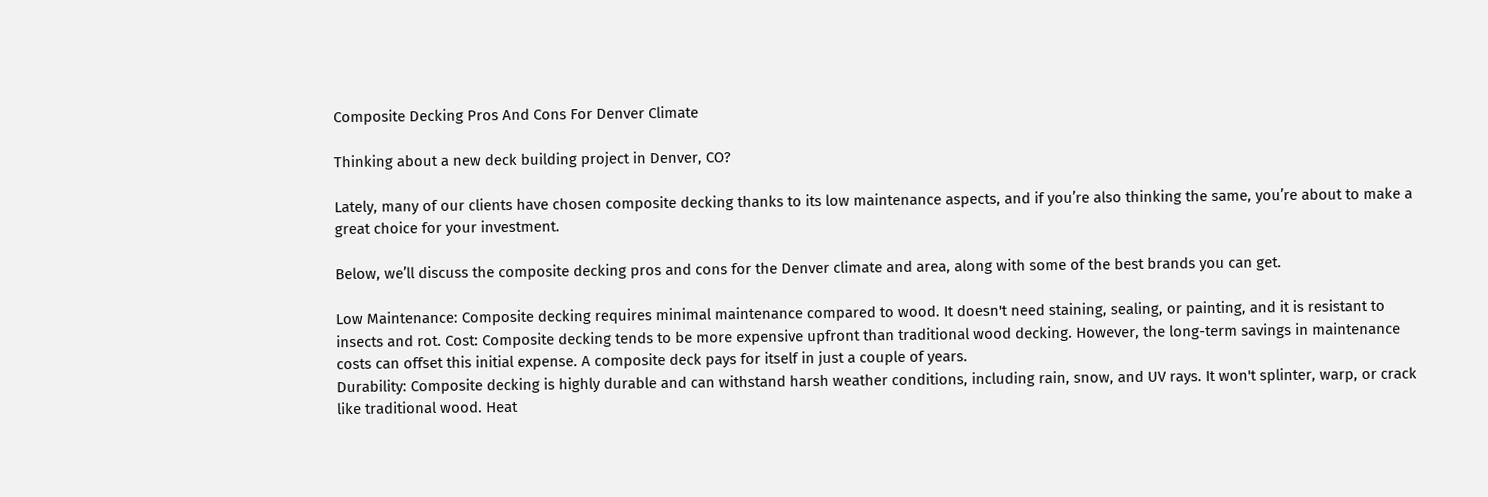Composite Decking Pros And Cons For Denver Climate

Thinking about a new deck building project in Denver, CO?

Lately, many of our clients have chosen composite decking thanks to its low maintenance aspects, and if you’re also thinking the same, you’re about to make a great choice for your investment.

Below, we’ll discuss the composite decking pros and cons for the Denver climate and area, along with some of the best brands you can get.

Low Maintenance: Composite decking requires minimal maintenance compared to wood. It doesn't need staining, sealing, or painting, and it is resistant to insects and rot. Cost: Composite decking tends to be more expensive upfront than traditional wood decking. However, the long-term savings in maintenance costs can offset this initial expense. A composite deck pays for itself in just a couple of years.
Durability: Composite decking is highly durable and can withstand harsh weather conditions, including rain, snow, and UV rays. It won't splinter, warp, or crack like traditional wood. Heat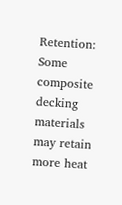Retention: Some composite decking materials may retain more heat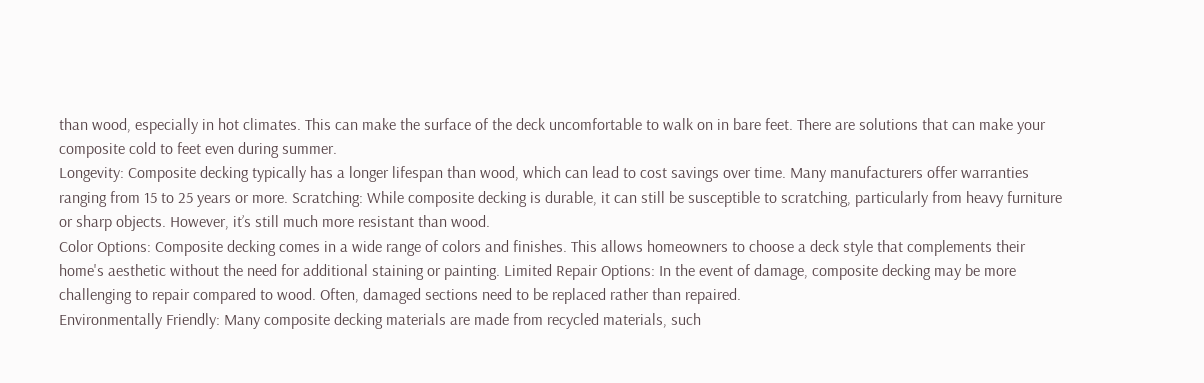than wood, especially in hot climates. This can make the surface of the deck uncomfortable to walk on in bare feet. There are solutions that can make your composite cold to feet even during summer.
Longevity: Composite decking typically has a longer lifespan than wood, which can lead to cost savings over time. Many manufacturers offer warranties ranging from 15 to 25 years or more. Scratching: While composite decking is durable, it can still be susceptible to scratching, particularly from heavy furniture or sharp objects. However, it’s still much more resistant than wood.
Color Options: Composite decking comes in a wide range of colors and finishes. This allows homeowners to choose a deck style that complements their home's aesthetic without the need for additional staining or painting. Limited Repair Options: In the event of damage, composite decking may be more challenging to repair compared to wood. Often, damaged sections need to be replaced rather than repaired.
Environmentally Friendly: Many composite decking materials are made from recycled materials, such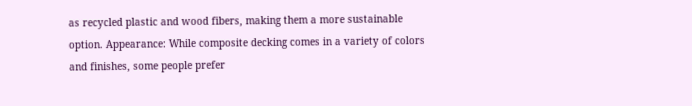as recycled plastic and wood fibers, making them a more sustainable option. Appearance: While composite decking comes in a variety of colors and finishes, some people prefer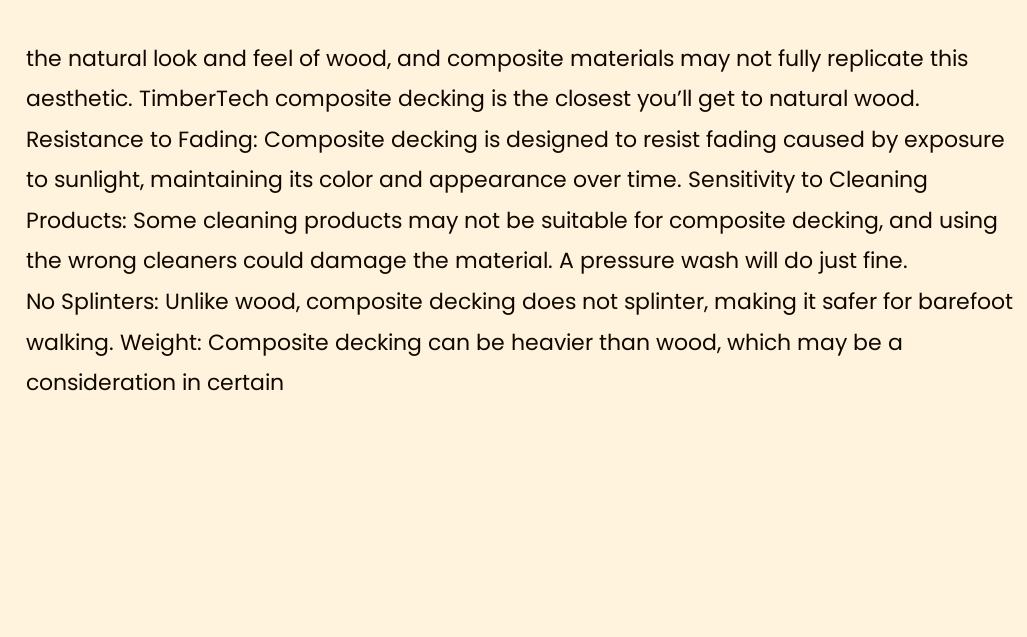the natural look and feel of wood, and composite materials may not fully replicate this aesthetic. TimberTech composite decking is the closest you’ll get to natural wood.
Resistance to Fading: Composite decking is designed to resist fading caused by exposure to sunlight, maintaining its color and appearance over time. Sensitivity to Cleaning Products: Some cleaning products may not be suitable for composite decking, and using the wrong cleaners could damage the material. A pressure wash will do just fine.
No Splinters: Unlike wood, composite decking does not splinter, making it safer for barefoot walking. Weight: Composite decking can be heavier than wood, which may be a consideration in certain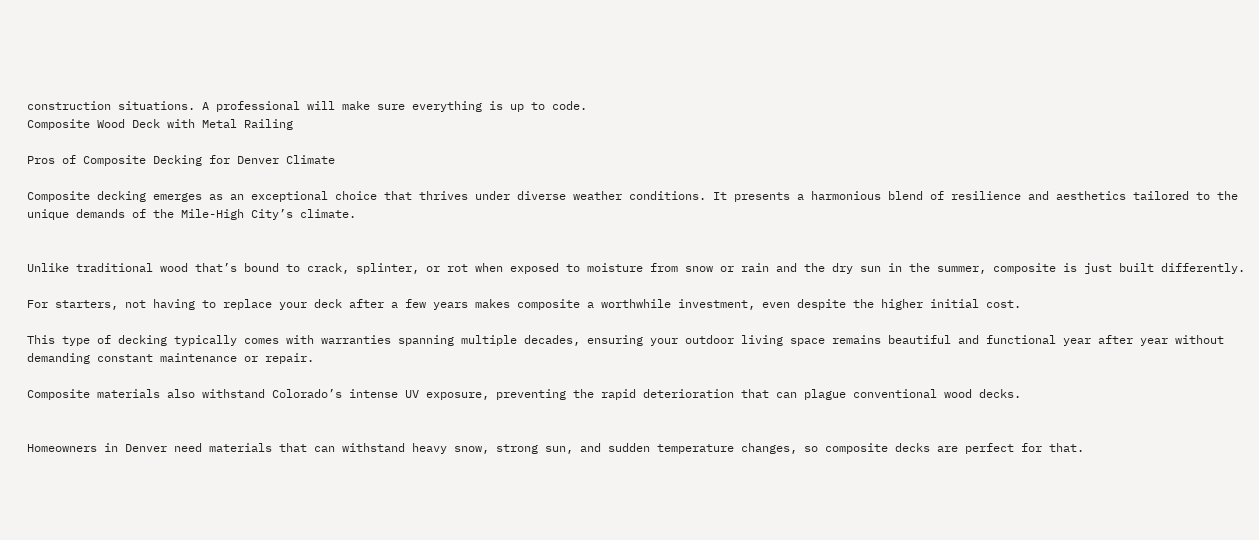construction situations. A professional will make sure everything is up to code.
Composite Wood Deck with Metal Railing

Pros of Composite Decking for Denver Climate

Composite decking emerges as an exceptional choice that thrives under diverse weather conditions. It presents a harmonious blend of resilience and aesthetics tailored to the unique demands of the Mile-High City’s climate.


Unlike traditional wood that’s bound to crack, splinter, or rot when exposed to moisture from snow or rain and the dry sun in the summer, composite is just built differently.

For starters, not having to replace your deck after a few years makes composite a worthwhile investment, even despite the higher initial cost.

This type of decking typically comes with warranties spanning multiple decades, ensuring your outdoor living space remains beautiful and functional year after year without demanding constant maintenance or repair.

Composite materials also withstand Colorado’s intense UV exposure, preventing the rapid deterioration that can plague conventional wood decks.


Homeowners in Denver need materials that can withstand heavy snow, strong sun, and sudden temperature changes, so composite decks are perfect for that.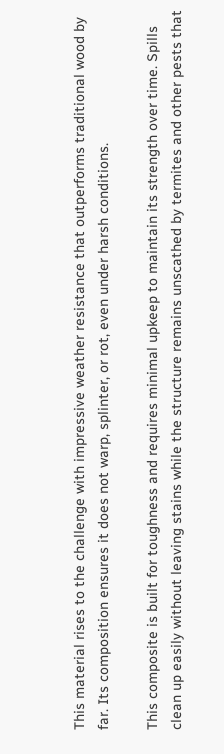This material rises to the challenge with impressive weather resistance that outperforms traditional wood by far. Its composition ensures it does not warp, splinter, or rot, even under harsh conditions.

This composite is built for toughness and requires minimal upkeep to maintain its strength over time. Spills clean up easily without leaving stains while the structure remains unscathed by termites and other pests that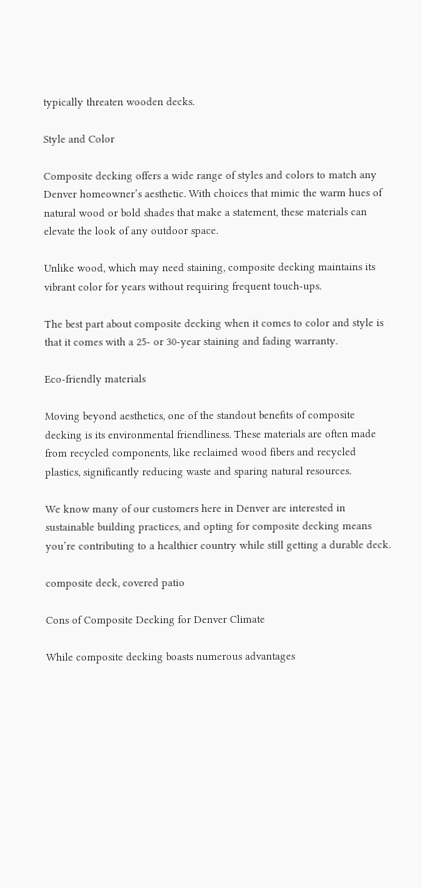typically threaten wooden decks.

Style and Color

Composite decking offers a wide range of styles and colors to match any Denver homeowner’s aesthetic. With choices that mimic the warm hues of natural wood or bold shades that make a statement, these materials can elevate the look of any outdoor space.

Unlike wood, which may need staining, composite decking maintains its vibrant color for years without requiring frequent touch-ups.

The best part about composite decking when it comes to color and style is that it comes with a 25- or 30-year staining and fading warranty.

Eco-friendly materials

Moving beyond aesthetics, one of the standout benefits of composite decking is its environmental friendliness. These materials are often made from recycled components, like reclaimed wood fibers and recycled plastics, significantly reducing waste and sparing natural resources.

We know many of our customers here in Denver are interested in sustainable building practices, and opting for composite decking means you’re contributing to a healthier country while still getting a durable deck.

composite deck, covered patio

Cons of Composite Decking for Denver Climate

While composite decking boasts numerous advantages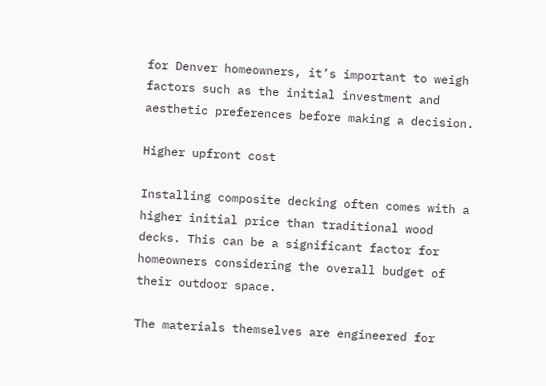for Denver homeowners, it’s important to weigh factors such as the initial investment and aesthetic preferences before making a decision.

Higher upfront cost

Installing composite decking often comes with a higher initial price than traditional wood decks. This can be a significant factor for homeowners considering the overall budget of their outdoor space.

The materials themselves are engineered for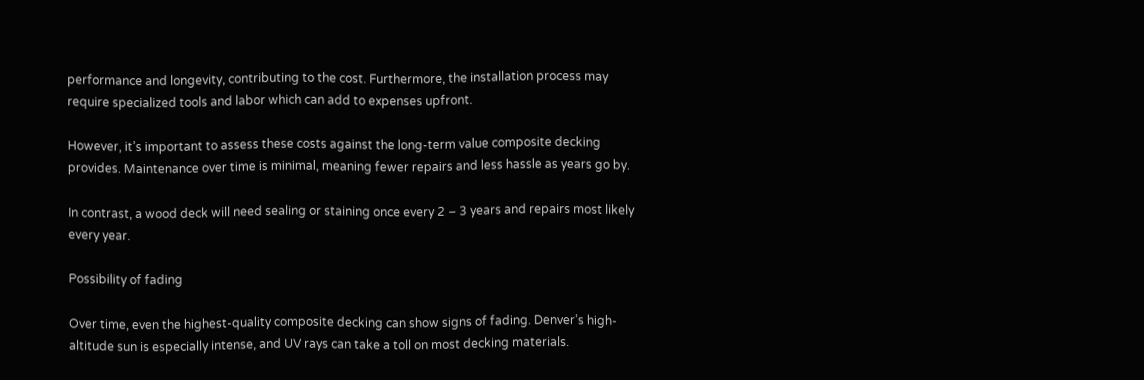performance and longevity, contributing to the cost. Furthermore, the installation process may require specialized tools and labor which can add to expenses upfront.

However, it’s important to assess these costs against the long-term value composite decking provides. Maintenance over time is minimal, meaning fewer repairs and less hassle as years go by.

In contrast, a wood deck will need sealing or staining once every 2 – 3 years and repairs most likely every year.

Possibility of fading

Over time, even the highest-quality composite decking can show signs of fading. Denver’s high-altitude sun is especially intense, and UV rays can take a toll on most decking materials.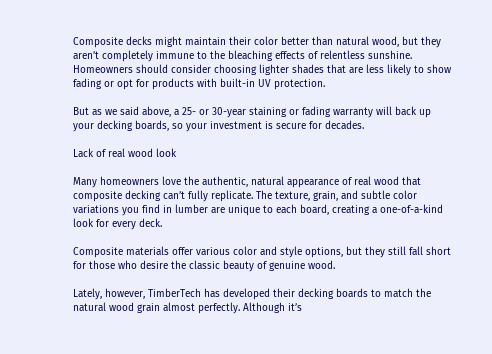Composite decks might maintain their color better than natural wood, but they aren’t completely immune to the bleaching effects of relentless sunshine. Homeowners should consider choosing lighter shades that are less likely to show fading or opt for products with built-in UV protection.

But as we said above, a 25- or 30-year staining or fading warranty will back up your decking boards, so your investment is secure for decades.

Lack of real wood look

Many homeowners love the authentic, natural appearance of real wood that composite decking can’t fully replicate. The texture, grain, and subtle color variations you find in lumber are unique to each board, creating a one-of-a-kind look for every deck.

Composite materials offer various color and style options, but they still fall short for those who desire the classic beauty of genuine wood.

Lately, however, TimberTech has developed their decking boards to match the natural wood grain almost perfectly. Although it’s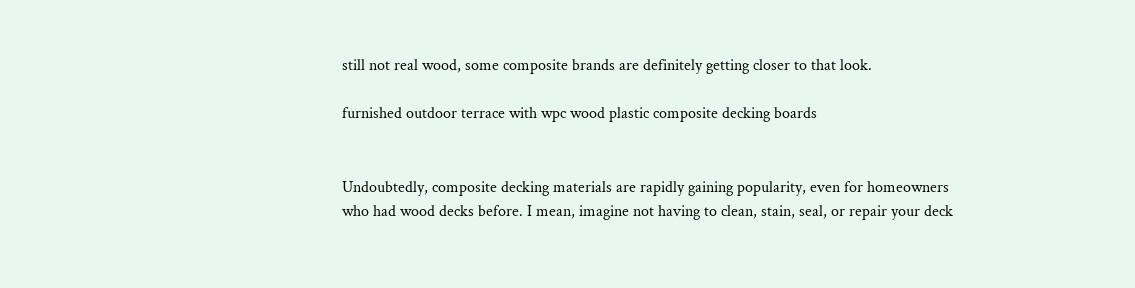still not real wood, some composite brands are definitely getting closer to that look.

furnished outdoor terrace with wpc wood plastic composite decking boards


Undoubtedly, composite decking materials are rapidly gaining popularity, even for homeowners who had wood decks before. I mean, imagine not having to clean, stain, seal, or repair your deck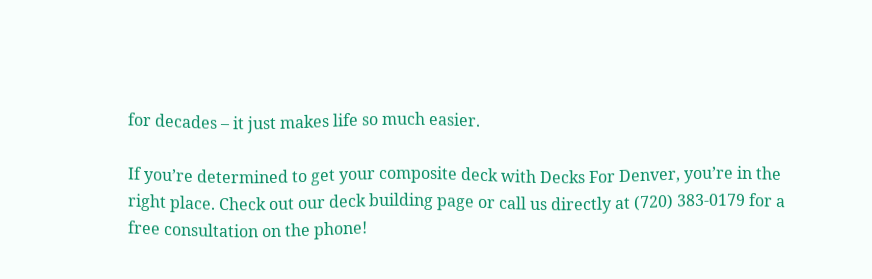for decades – it just makes life so much easier.

If you’re determined to get your composite deck with Decks For Denver, you’re in the right place. Check out our deck building page or call us directly at (720) 383-0179 for a free consultation on the phone!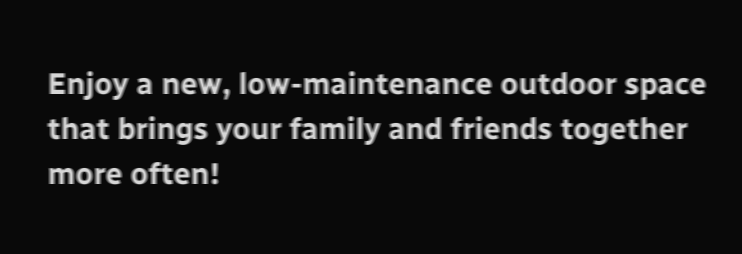Enjoy a new, low-maintenance outdoor space that brings your family and friends together more often!